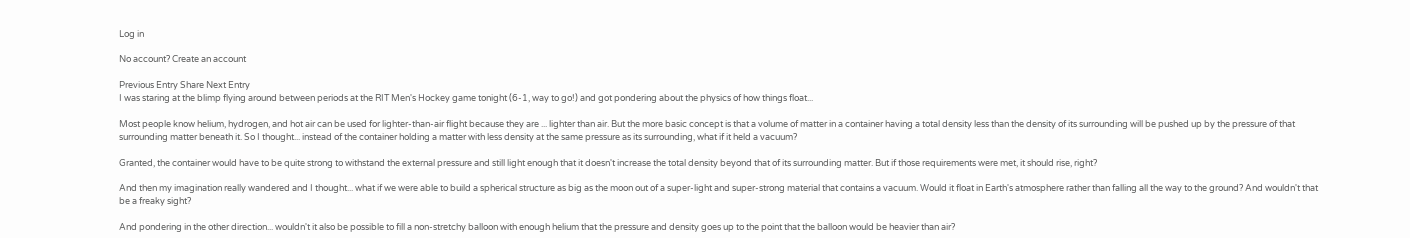Log in

No account? Create an account

Previous Entry Share Next Entry
I was staring at the blimp flying around between periods at the RIT Men's Hockey game tonight (6-1, way to go!) and got pondering about the physics of how things float...

Most people know helium, hydrogen, and hot air can be used for lighter-than-air flight because they are ... lighter than air. But the more basic concept is that a volume of matter in a container having a total density less than the density of its surrounding will be pushed up by the pressure of that surrounding matter beneath it. So I thought... instead of the container holding a matter with less density at the same pressure as its surrounding, what if it held a vacuum?

Granted, the container would have to be quite strong to withstand the external pressure and still light enough that it doesn't increase the total density beyond that of its surrounding matter. But if those requirements were met, it should rise, right?

And then my imagination really wandered and I thought... what if we were able to build a spherical structure as big as the moon out of a super-light and super-strong material that contains a vacuum. Would it float in Earth's atmosphere rather than falling all the way to the ground? And wouldn't that be a freaky sight?

And pondering in the other direction... wouldn't it also be possible to fill a non-stretchy balloon with enough helium that the pressure and density goes up to the point that the balloon would be heavier than air?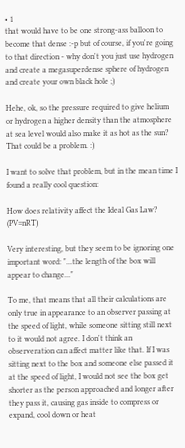• 1
that would have to be one strong-ass balloon to become that dense :-p but of course, if you're going to that direction - why don't you just use hydrogen and create a megasuperdense sphere of hydrogen and create your own black hole ;)

Hehe, ok, so the pressure required to give helium or hydrogen a higher density than the atmosphere at sea level would also make it as hot as the sun? That could be a problem. :)

I want to solve that problem, but in the mean time I found a really cool question:

How does relativity affect the Ideal Gas Law? (PV=nRT)

Very interesting, but they seem to be ignoring one important word: "...the length of the box will appear to change..."

To me, that means that all their calculations are only true in appearance to an observer passing at the speed of light, while someone sitting still next to it would not agree. I don't think an observeration can affect matter like that. If I was sitting next to the box and someone else passed it at the speed of light, I would not see the box get shorter as the person approached and longer after they pass it, causing gas inside to compress or expand, cool down or heat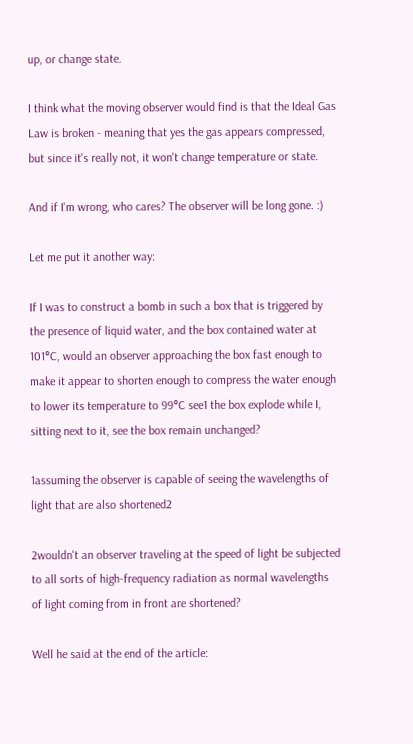up, or change state.

I think what the moving observer would find is that the Ideal Gas Law is broken - meaning that yes the gas appears compressed, but since it's really not, it won't change temperature or state.

And if I'm wrong, who cares? The observer will be long gone. :)

Let me put it another way:

If I was to construct a bomb in such a box that is triggered by the presence of liquid water, and the box contained water at 101°C, would an observer approaching the box fast enough to make it appear to shorten enough to compress the water enough to lower its temperature to 99°C see1 the box explode while I, sitting next to it, see the box remain unchanged?

1assuming the observer is capable of seeing the wavelengths of light that are also shortened2

2wouldn't an observer traveling at the speed of light be subjected to all sorts of high-frequency radiation as normal wavelengths of light coming from in front are shortened?

Well he said at the end of the article: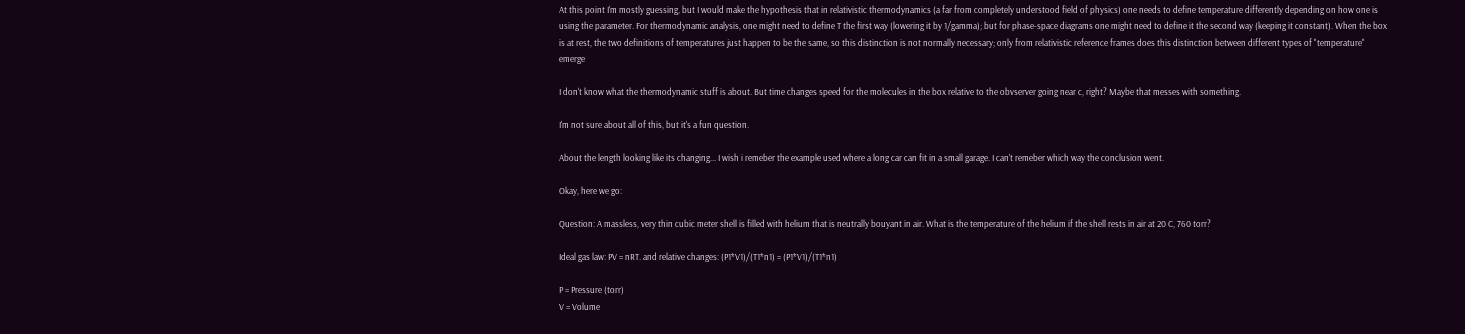At this point I'm mostly guessing, but I would make the hypothesis that in relativistic thermodynamics (a far from completely understood field of physics) one needs to define temperature differently depending on how one is using the parameter. For thermodynamic analysis, one might need to define T the first way (lowering it by 1/gamma); but for phase-space diagrams one might need to define it the second way (keeping it constant). When the box is at rest, the two definitions of temperatures just happen to be the same, so this distinction is not normally necessary; only from relativistic reference frames does this distinction between different types of "temperature" emerge

I don't know what the thermodynamic stuff is about. But time changes speed for the molecules in the box relative to the obvserver going near c, right? Maybe that messes with something.

I'm not sure about all of this, but it's a fun question.

About the length looking like its changing... I wish i remeber the example used where a long car can fit in a small garage. I can't remeber which way the conclusion went.

Okay, here we go:

Question: A massless, very thin cubic meter shell is filled with helium that is neutrally bouyant in air. What is the temperature of the helium if the shell rests in air at 20 C, 760 torr?

Ideal gas law: PV = nRT. and relative changes: (P1*V1)/(T1*n1) = (P1*V1)/(T1*n1)

P = Pressure (torr)
V = Volume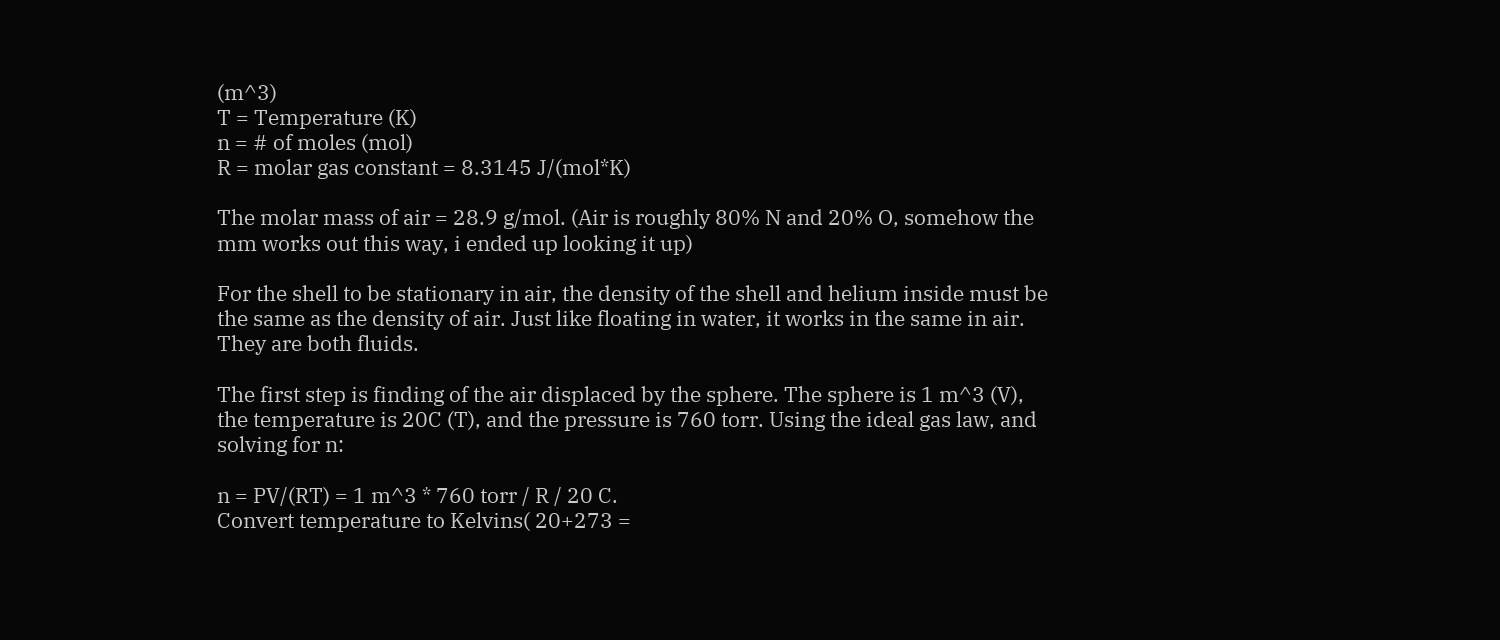(m^3)
T = Temperature (K)
n = # of moles (mol)
R = molar gas constant = 8.3145 J/(mol*K)

The molar mass of air = 28.9 g/mol. (Air is roughly 80% N and 20% O, somehow the mm works out this way, i ended up looking it up)

For the shell to be stationary in air, the density of the shell and helium inside must be the same as the density of air. Just like floating in water, it works in the same in air. They are both fluids.

The first step is finding of the air displaced by the sphere. The sphere is 1 m^3 (V), the temperature is 20C (T), and the pressure is 760 torr. Using the ideal gas law, and solving for n:

n = PV/(RT) = 1 m^3 * 760 torr / R / 20 C.
Convert temperature to Kelvins( 20+273 =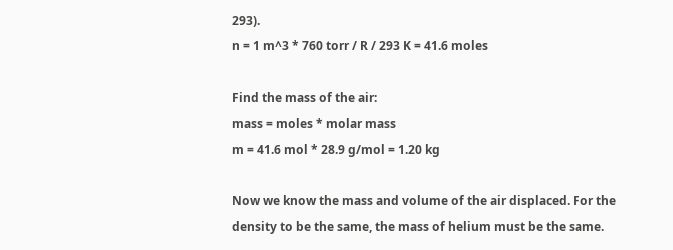293).
n = 1 m^3 * 760 torr / R / 293 K = 41.6 moles

Find the mass of the air:
mass = moles * molar mass
m = 41.6 mol * 28.9 g/mol = 1.20 kg

Now we know the mass and volume of the air displaced. For the density to be the same, the mass of helium must be the same.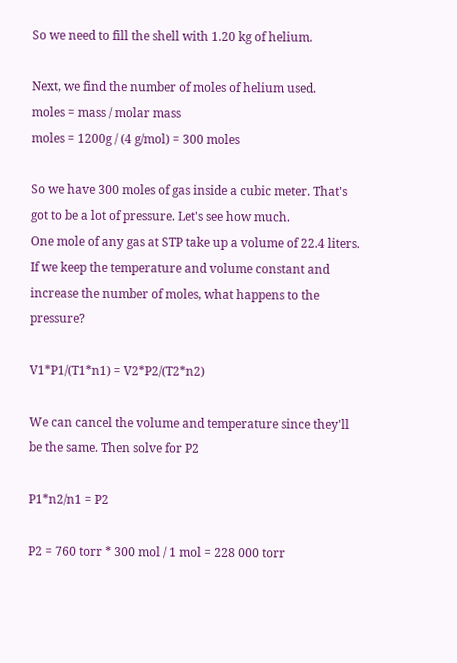So we need to fill the shell with 1.20 kg of helium.

Next, we find the number of moles of helium used.
moles = mass / molar mass
moles = 1200g / (4 g/mol) = 300 moles

So we have 300 moles of gas inside a cubic meter. That's got to be a lot of pressure. Let's see how much.
One mole of any gas at STP take up a volume of 22.4 liters. If we keep the temperature and volume constant and increase the number of moles, what happens to the pressure?

V1*P1/(T1*n1) = V2*P2/(T2*n2)

We can cancel the volume and temperature since they'll be the same. Then solve for P2

P1*n2/n1 = P2

P2 = 760 torr * 300 mol / 1 mol = 228 000 torr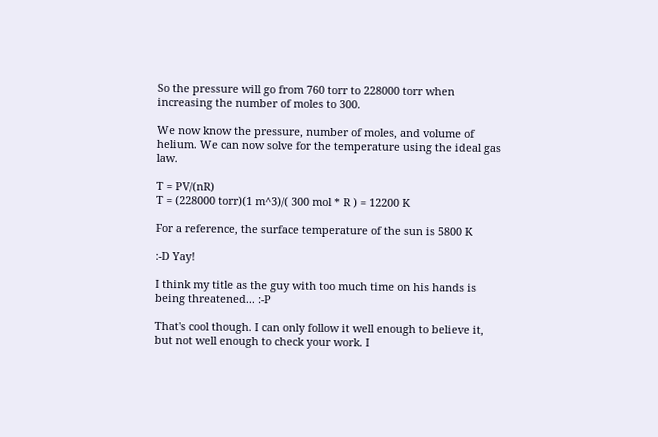So the pressure will go from 760 torr to 228000 torr when increasing the number of moles to 300.

We now know the pressure, number of moles, and volume of helium. We can now solve for the temperature using the ideal gas law.

T = PV/(nR)
T = (228000 torr)(1 m^3)/( 300 mol * R ) = 12200 K

For a reference, the surface temperature of the sun is 5800 K

:-D Yay!

I think my title as the guy with too much time on his hands is being threatened... :-P

That's cool though. I can only follow it well enough to believe it, but not well enough to check your work. I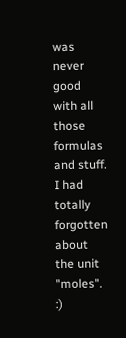was never good with all those formulas and stuff. I had totally forgotten about the unit "moles". :)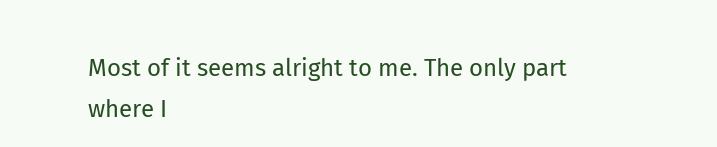Most of it seems alright to me. The only part where I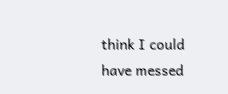think I could have messed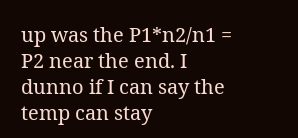up was the P1*n2/n1 = P2 near the end. I dunno if I can say the temp can stay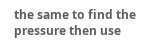the same to find the pressure then use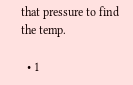that pressure to find the temp.

  • 1